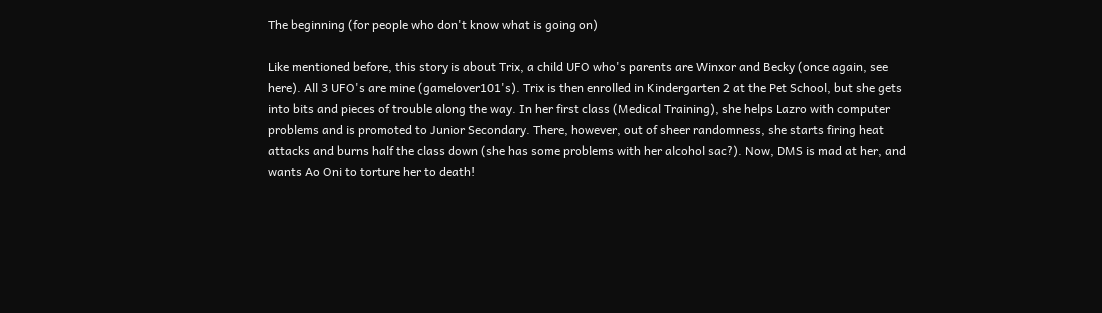The beginning (for people who don't know what is going on)

Like mentioned before, this story is about Trix, a child UFO who's parents are Winxor and Becky (once again, see here). All 3 UFO's are mine (gamelover101's). Trix is then enrolled in Kindergarten 2 at the Pet School, but she gets into bits and pieces of trouble along the way. In her first class (Medical Training), she helps Lazro with computer problems and is promoted to Junior Secondary. There, however, out of sheer randomness, she starts firing heat attacks and burns half the class down (she has some problems with her alcohol sac?). Now, DMS is mad at her, and wants Ao Oni to torture her to death!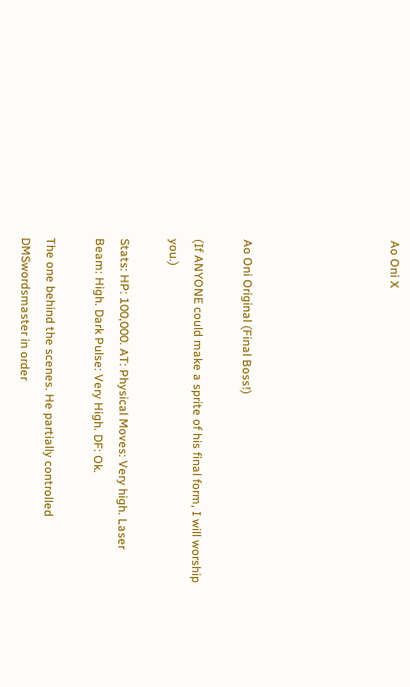Ao Oni X





Ao Oni Original (Final Boss!)

(If ANYONE could make a sprite of his final form, I will worship you.)

Stats: HP: 100,000. AT: Physical Moves: Very high. Laser Beam: High. Dark Pulse: Very High. DF: Ok.

The one behind the scenes. He partially controlled DMSwordsmaster in order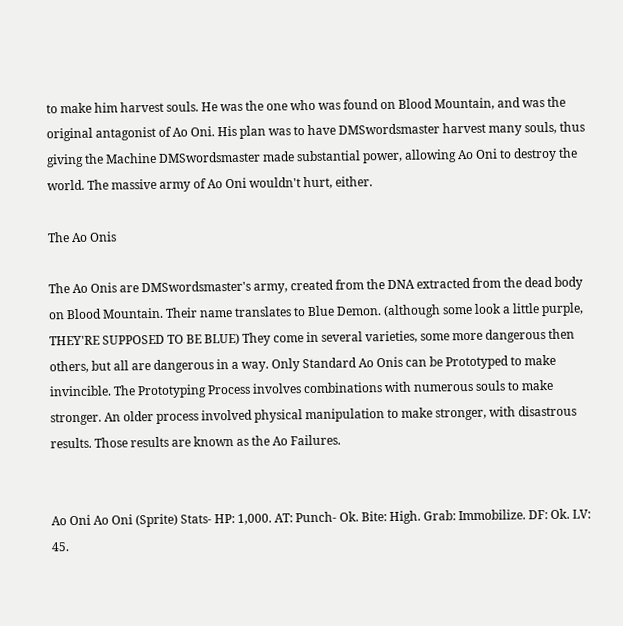to make him harvest souls. He was the one who was found on Blood Mountain, and was the original antagonist of Ao Oni. His plan was to have DMSwordsmaster harvest many souls, thus giving the Machine DMSwordsmaster made substantial power, allowing Ao Oni to destroy the world. The massive army of Ao Oni wouldn't hurt, either.

The Ao Onis

The Ao Onis are DMSwordsmaster's army, created from the DNA extracted from the dead body on Blood Mountain. Their name translates to Blue Demon. (although some look a little purple, THEY'RE SUPPOSED TO BE BLUE) They come in several varieties, some more dangerous then others, but all are dangerous in a way. Only Standard Ao Onis can be Prototyped to make invincible. The Prototyping Process involves combinations with numerous souls to make stronger. An older process involved physical manipulation to make stronger, with disastrous results. Those results are known as the Ao Failures.


Ao Oni Ao Oni (Sprite) Stats- HP: 1,000. AT: Punch- Ok. Bite: High. Grab: Immobilize. DF: Ok. LV: 45.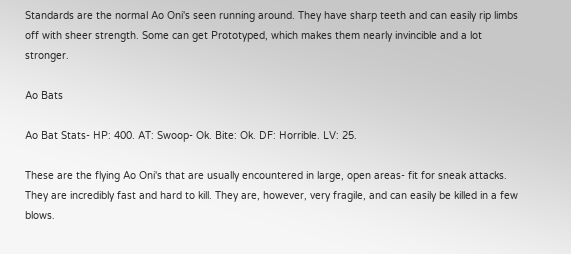Standards are the normal Ao Oni's seen running around. They have sharp teeth and can easily rip limbs off with sheer strength. Some can get Prototyped, which makes them nearly invincible and a lot stronger.

Ao Bats

Ao Bat Stats- HP: 400. AT: Swoop- Ok. Bite: Ok. DF: Horrible. LV: 25.

These are the flying Ao Oni's that are usually encountered in large, open areas- fit for sneak attacks. They are incredibly fast and hard to kill. They are, however, very fragile, and can easily be killed in a few blows.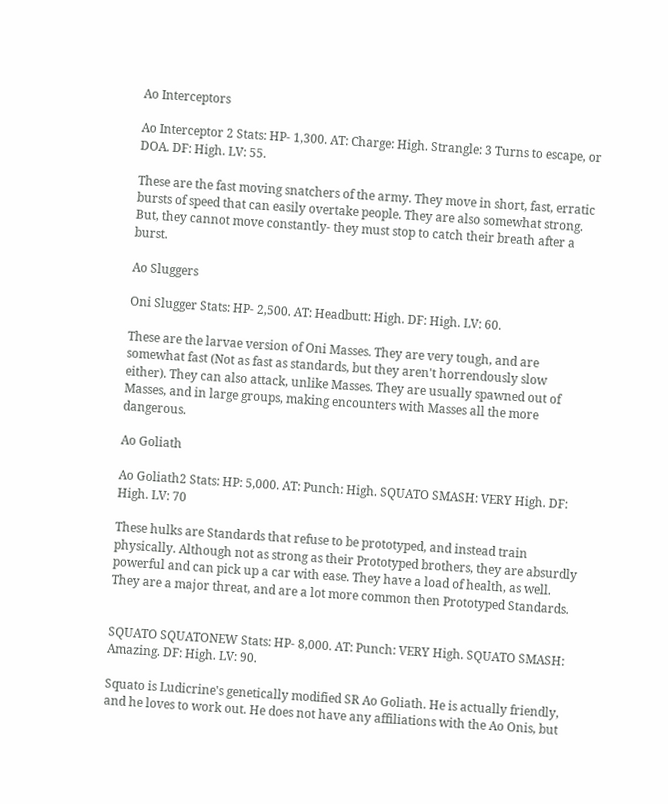Ao Interceptors

Ao Interceptor 2 Stats: HP- 1,300. AT: Charge: High. Strangle: 3 Turns to escape, or DOA. DF: High. LV: 55.

These are the fast moving snatchers of the army. They move in short, fast, erratic bursts of speed that can easily overtake people. They are also somewhat strong. But, they cannot move constantly- they must stop to catch their breath after a burst.

Ao Sluggers

Oni Slugger Stats: HP- 2,500. AT: Headbutt: High. DF: High. LV: 60.

These are the larvae version of Oni Masses. They are very tough, and are somewhat fast (Not as fast as standards, but they aren't horrendously slow either). They can also attack, unlike Masses. They are usually spawned out of Masses, and in large groups, making encounters with Masses all the more dangerous.

Ao Goliath

Ao Goliath2 Stats: HP: 5,000. AT: Punch: High. SQUATO SMASH: VERY High. DF: High. LV: 70

These hulks are Standards that refuse to be prototyped, and instead train physically. Although not as strong as their Prototyped brothers, they are absurdly powerful and can pick up a car with ease. They have a load of health, as well. They are a major threat, and are a lot more common then Prototyped Standards.


SQUATO SQUATONEW Stats: HP- 8,000. AT: Punch: VERY High. SQUATO SMASH: Amazing. DF: High. LV: 90.

Squato is Ludicrine's genetically modified SR Ao Goliath. He is actually friendly, and he loves to work out. He does not have any affiliations with the Ao Onis, but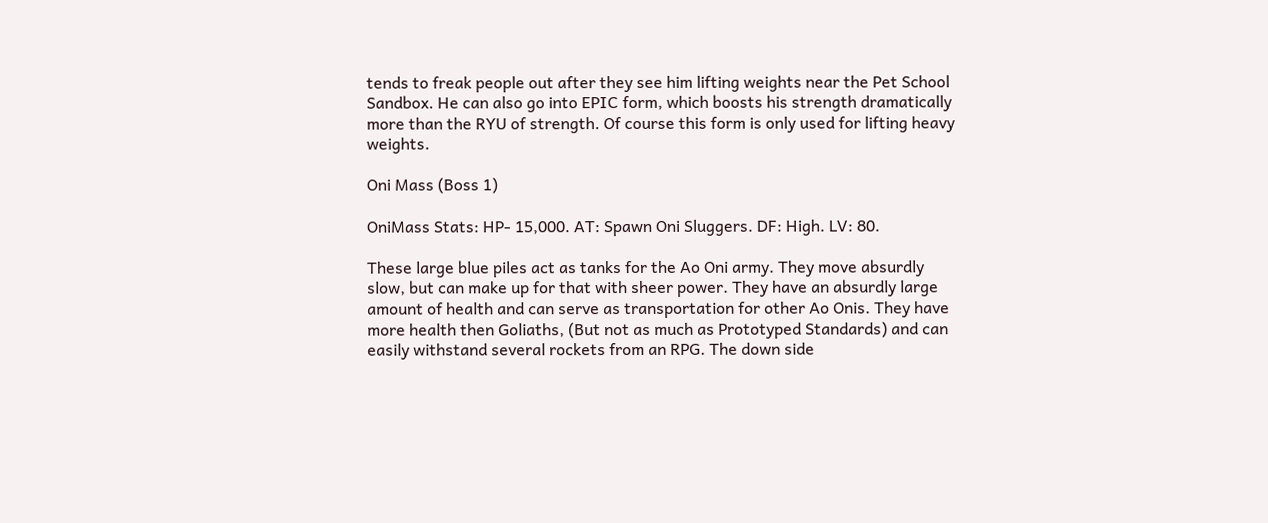tends to freak people out after they see him lifting weights near the Pet School Sandbox. He can also go into EPIC form, which boosts his strength dramatically more than the RYU of strength. Of course this form is only used for lifting heavy weights.

Oni Mass (Boss 1)

OniMass Stats: HP- 15,000. AT: Spawn Oni Sluggers. DF: High. LV: 80.

These large blue piles act as tanks for the Ao Oni army. They move absurdly slow, but can make up for that with sheer power. They have an absurdly large amount of health and can serve as transportation for other Ao Onis. They have more health then Goliaths, (But not as much as Prototyped Standards) and can easily withstand several rockets from an RPG. The down side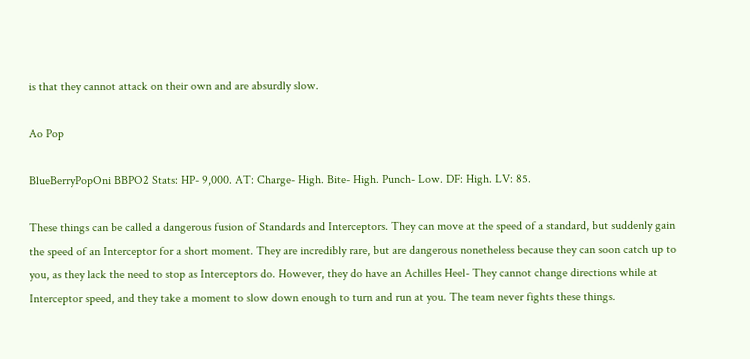is that they cannot attack on their own and are absurdly slow.

Ao Pop

BlueBerryPopOni BBPO2 Stats: HP- 9,000. AT: Charge- High. Bite- High. Punch- Low. DF: High. LV: 85.

These things can be called a dangerous fusion of Standards and Interceptors. They can move at the speed of a standard, but suddenly gain the speed of an Interceptor for a short moment. They are incredibly rare, but are dangerous nonetheless because they can soon catch up to you, as they lack the need to stop as Interceptors do. However, they do have an Achilles Heel- They cannot change directions while at Interceptor speed, and they take a moment to slow down enough to turn and run at you. The team never fights these things.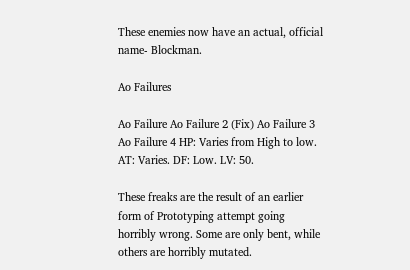These enemies now have an actual, official name- Blockman.

Ao Failures

Ao Failure Ao Failure 2 (Fix) Ao Failure 3 Ao Failure 4 HP: Varies from High to low. AT: Varies. DF: Low. LV: 50.

These freaks are the result of an earlier form of Prototyping attempt going horribly wrong. Some are only bent, while others are horribly mutated.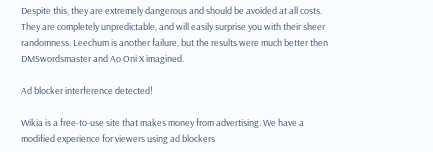Despite this, they are extremely dangerous and should be avoided at all costs. They are completely unpredictable, and will easily surprise you with their sheer randomness. Leechum is another failure, but the results were much better then DMSwordsmaster and Ao Oni X imagined.

Ad blocker interference detected!

Wikia is a free-to-use site that makes money from advertising. We have a modified experience for viewers using ad blockers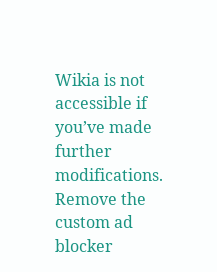Wikia is not accessible if you’ve made further modifications. Remove the custom ad blocker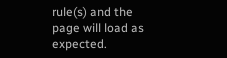rule(s) and the page will load as expected.